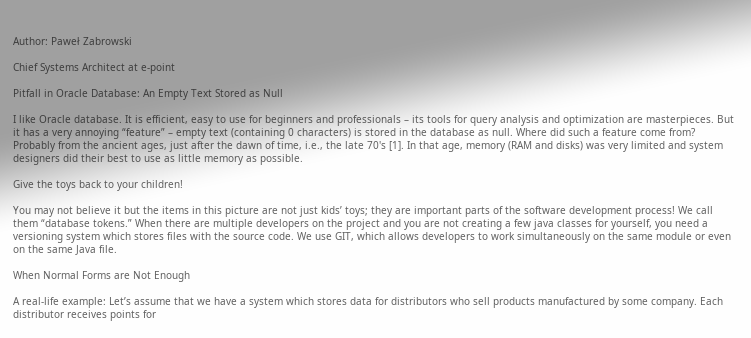Author: Paweł Zabrowski

Chief Systems Architect at e-point

Pitfall in Oracle Database: An Empty Text Stored as Null

I like Oracle database. It is efficient, easy to use for beginners and professionals – its tools for query analysis and optimization are masterpieces. But it has a very annoying “feature” – empty text (containing 0 characters) is stored in the database as null. Where did such a feature come from? Probably from the ancient ages, just after the dawn of time, i.e., the late 70's [1]. In that age, memory (RAM and disks) was very limited and system designers did their best to use as little memory as possible.

Give the toys back to your children!

You may not believe it but the items in this picture are not just kids’ toys; they are important parts of the software development process! We call them “database tokens.” When there are multiple developers on the project and you are not creating a few java classes for yourself, you need a versioning system which stores files with the source code. We use GIT, which allows developers to work simultaneously on the same module or even on the same Java file.

When Normal Forms are Not Enough

A real-life example: Let’s assume that we have a system which stores data for distributors who sell products manufactured by some company. Each distributor receives points for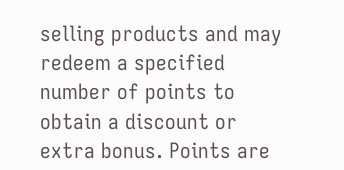selling products and may redeem a specified number of points to obtain a discount or extra bonus. Points are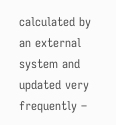calculated by an external system and updated very frequently –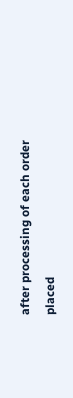after processing of each order placed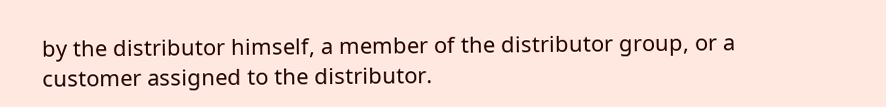by the distributor himself, a member of the distributor group, or a customer assigned to the distributor.